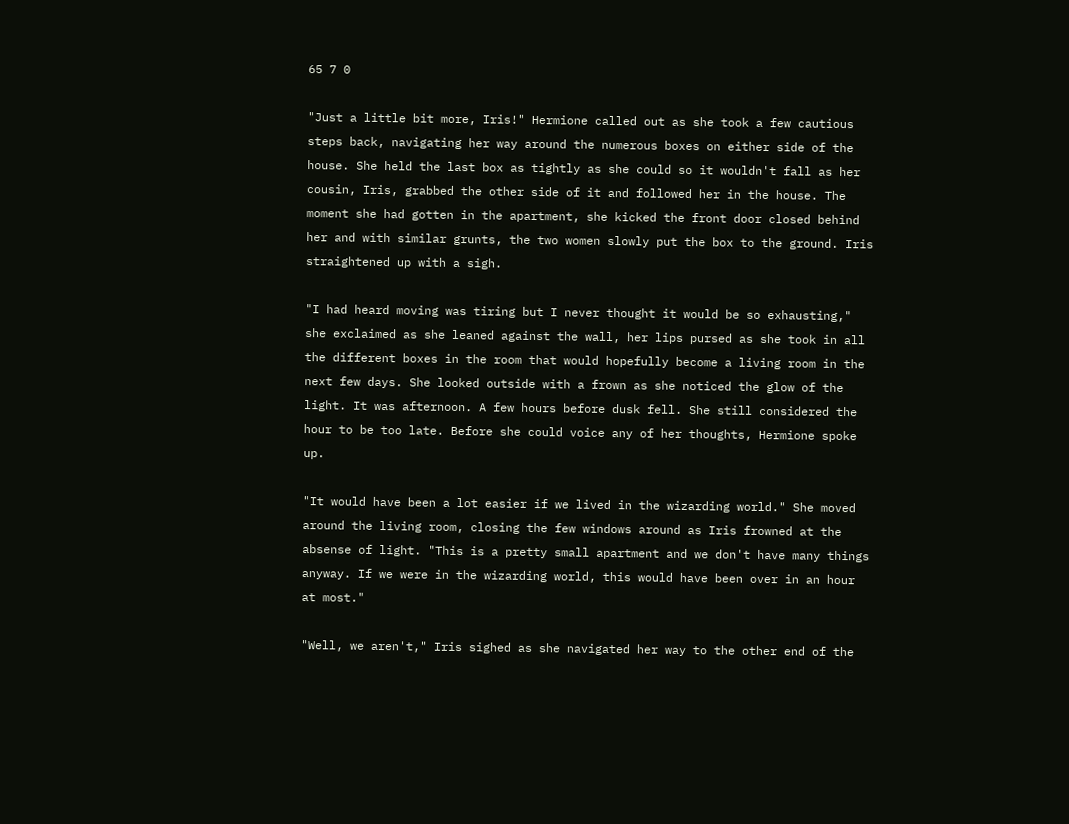65 7 0

"Just a little bit more, Iris!" Hermione called out as she took a few cautious steps back, navigating her way around the numerous boxes on either side of the house. She held the last box as tightly as she could so it wouldn't fall as her cousin, Iris, grabbed the other side of it and followed her in the house. The moment she had gotten in the apartment, she kicked the front door closed behind her and with similar grunts, the two women slowly put the box to the ground. Iris straightened up with a sigh.

"I had heard moving was tiring but I never thought it would be so exhausting," she exclaimed as she leaned against the wall, her lips pursed as she took in all the different boxes in the room that would hopefully become a living room in the next few days. She looked outside with a frown as she noticed the glow of the light. It was afternoon. A few hours before dusk fell. She still considered the hour to be too late. Before she could voice any of her thoughts, Hermione spoke up.

"It would have been a lot easier if we lived in the wizarding world." She moved around the living room, closing the few windows around as Iris frowned at the absense of light. "This is a pretty small apartment and we don't have many things anyway. If we were in the wizarding world, this would have been over in an hour at most."

"Well, we aren't," Iris sighed as she navigated her way to the other end of the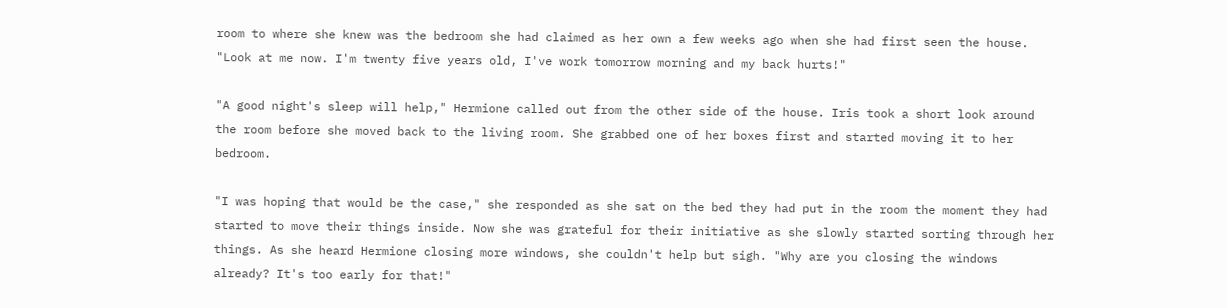room to where she knew was the bedroom she had claimed as her own a few weeks ago when she had first seen the house. "Look at me now. I'm twenty five years old, I've work tomorrow morning and my back hurts!"

"A good night's sleep will help," Hermione called out from the other side of the house. Iris took a short look around the room before she moved back to the living room. She grabbed one of her boxes first and started moving it to her bedroom.

"I was hoping that would be the case," she responded as she sat on the bed they had put in the room the moment they had started to move their things inside. Now she was grateful for their initiative as she slowly started sorting through her things. As she heard Hermione closing more windows, she couldn't help but sigh. "Why are you closing the windows already? It's too early for that!"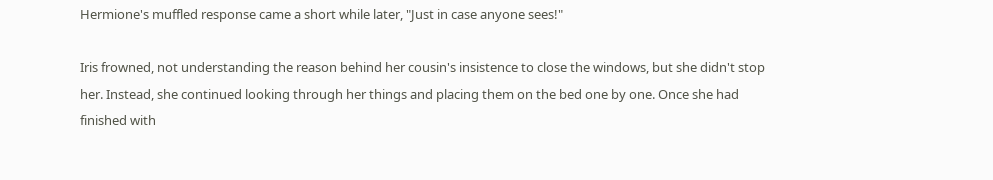Hermione's muffled response came a short while later, "Just in case anyone sees!"

Iris frowned, not understanding the reason behind her cousin's insistence to close the windows, but she didn't stop her. Instead, she continued looking through her things and placing them on the bed one by one. Once she had finished with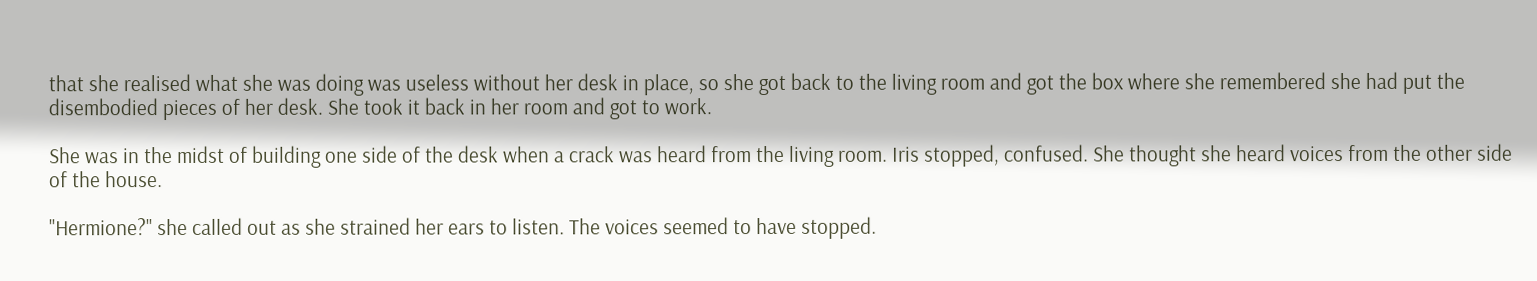that she realised what she was doing was useless without her desk in place, so she got back to the living room and got the box where she remembered she had put the disembodied pieces of her desk. She took it back in her room and got to work.

She was in the midst of building one side of the desk when a crack was heard from the living room. Iris stopped, confused. She thought she heard voices from the other side of the house.

"Hermione?" she called out as she strained her ears to listen. The voices seemed to have stopped.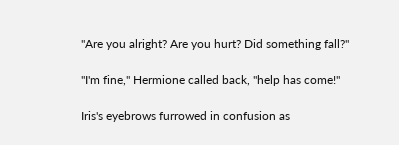"Are you alright? Are you hurt? Did something fall?"

"I'm fine," Hermione called back, "help has come!"

Iris's eyebrows furrowed in confusion as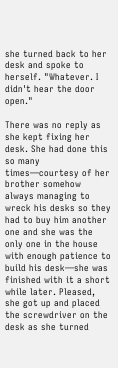she turned back to her desk and spoke to herself. "Whatever. I didn't hear the door open."

There was no reply as she kept fixing her desk. She had done this so many times—courtesy of her brother somehow always managing to wreck his desks so they had to buy him another one and she was the only one in the house with enough patience to build his desk—she was finished with it a short while later. Pleased, she got up and placed the screwdriver on the desk as she turned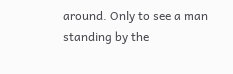around. Only to see a man standing by the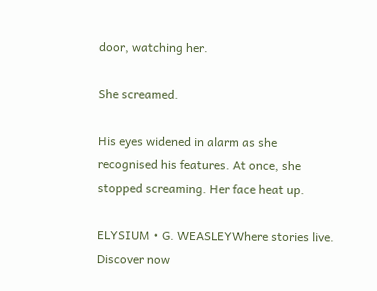door, watching her.

She screamed.

His eyes widened in alarm as she recognised his features. At once, she stopped screaming. Her face heat up.

ELYSIUM • G. WEASLEYWhere stories live. Discover now